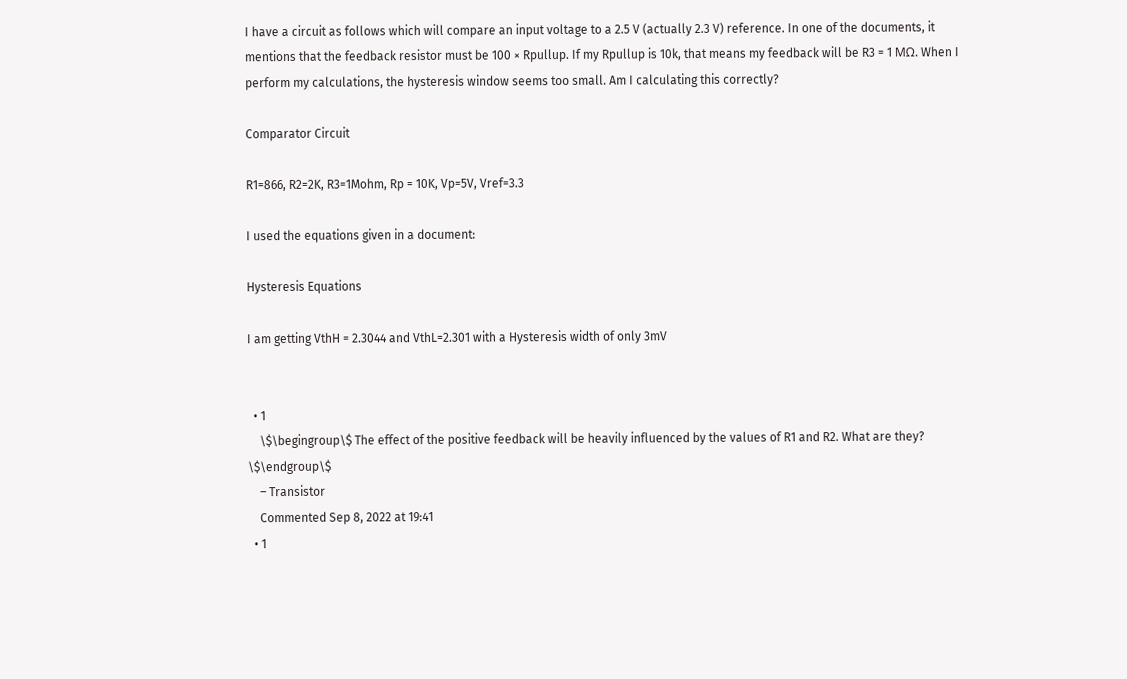I have a circuit as follows which will compare an input voltage to a 2.5 V (actually 2.3 V) reference. In one of the documents, it mentions that the feedback resistor must be 100 × Rpullup. If my Rpullup is 10k, that means my feedback will be R3 = 1 MΩ. When I perform my calculations, the hysteresis window seems too small. Am I calculating this correctly?

Comparator Circuit

R1=866, R2=2K, R3=1Mohm, Rp = 10K, Vp=5V, Vref=3.3

I used the equations given in a document:

Hysteresis Equations

I am getting VthH = 2.3044 and VthL=2.301 with a Hysteresis width of only 3mV


  • 1
    \$\begingroup\$ The effect of the positive feedback will be heavily influenced by the values of R1 and R2. What are they? \$\endgroup\$
    – Transistor
    Commented Sep 8, 2022 at 19:41
  • 1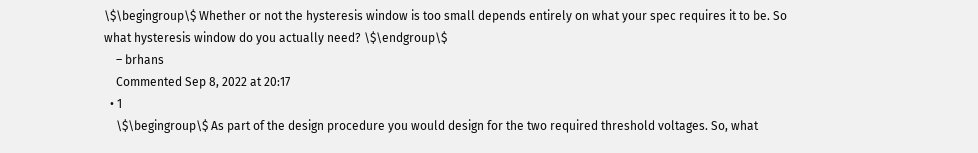\$\begingroup\$ Whether or not the hysteresis window is too small depends entirely on what your spec requires it to be. So what hysteresis window do you actually need? \$\endgroup\$
    – brhans
    Commented Sep 8, 2022 at 20:17
  • 1
    \$\begingroup\$ As part of the design procedure you would design for the two required threshold voltages. So, what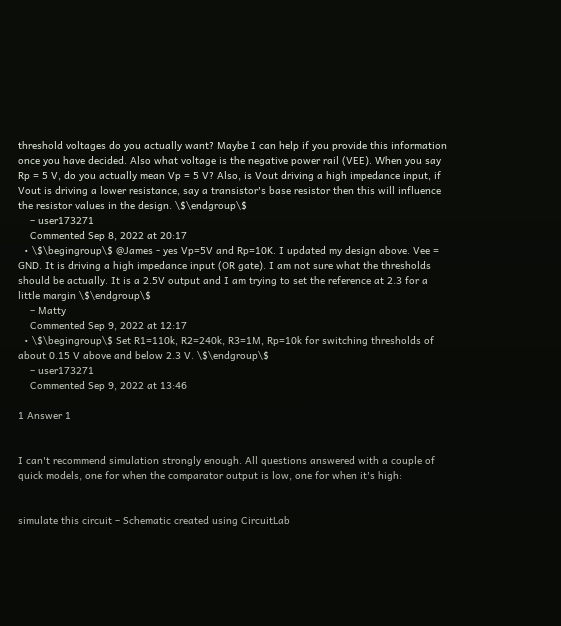threshold voltages do you actually want? Maybe I can help if you provide this information once you have decided. Also what voltage is the negative power rail (VEE). When you say Rp = 5 V, do you actually mean Vp = 5 V? Also, is Vout driving a high impedance input, if Vout is driving a lower resistance, say a transistor's base resistor then this will influence the resistor values in the design. \$\endgroup\$
    – user173271
    Commented Sep 8, 2022 at 20:17
  • \$\begingroup\$ @James - yes Vp=5V and Rp=10K. I updated my design above. Vee = GND. It is driving a high impedance input (OR gate). I am not sure what the thresholds should be actually. It is a 2.5V output and I am trying to set the reference at 2.3 for a little margin \$\endgroup\$
    – Matty
    Commented Sep 9, 2022 at 12:17
  • \$\begingroup\$ Set R1=110k, R2=240k, R3=1M, Rp=10k for switching thresholds of about 0.15 V above and below 2.3 V. \$\endgroup\$
    – user173271
    Commented Sep 9, 2022 at 13:46

1 Answer 1


I can't recommend simulation strongly enough. All questions answered with a couple of quick models, one for when the comparator output is low, one for when it's high:


simulate this circuit – Schematic created using CircuitLab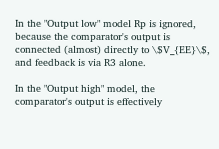In the "Output low" model Rp is ignored, because the comparator's output is connected (almost) directly to \$V_{EE}\$, and feedback is via R3 alone.

In the "Output high" model, the comparator's output is effectively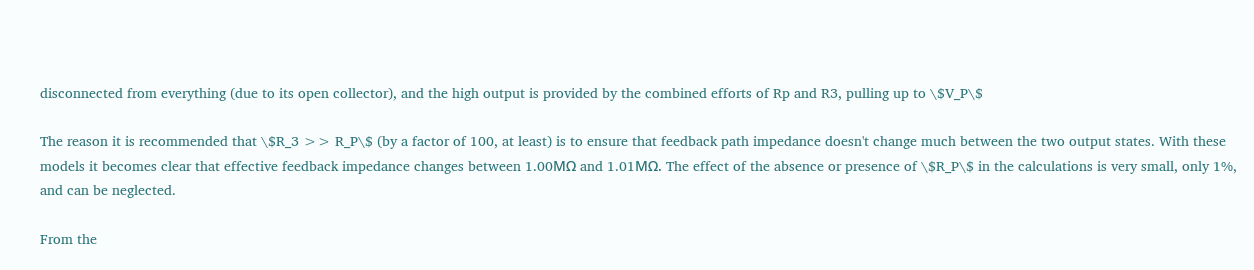disconnected from everything (due to its open collector), and the high output is provided by the combined efforts of Rp and R3, pulling up to \$V_P\$

The reason it is recommended that \$R_3 >> R_P\$ (by a factor of 100, at least) is to ensure that feedback path impedance doesn't change much between the two output states. With these models it becomes clear that effective feedback impedance changes between 1.00MΩ and 1.01MΩ. The effect of the absence or presence of \$R_P\$ in the calculations is very small, only 1%, and can be neglected.

From the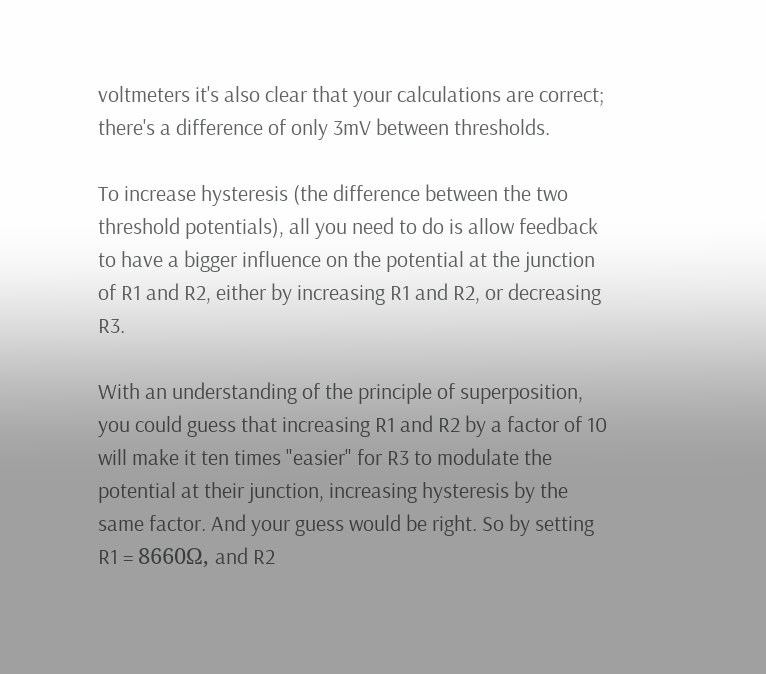voltmeters it's also clear that your calculations are correct; there's a difference of only 3mV between thresholds.

To increase hysteresis (the difference between the two threshold potentials), all you need to do is allow feedback to have a bigger influence on the potential at the junction of R1 and R2, either by increasing R1 and R2, or decreasing R3.

With an understanding of the principle of superposition, you could guess that increasing R1 and R2 by a factor of 10 will make it ten times "easier" for R3 to modulate the potential at their junction, increasing hysteresis by the same factor. And your guess would be right. So by setting R1 = 8660Ω, and R2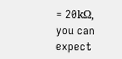= 20kΩ, you can expect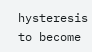hysteresis to become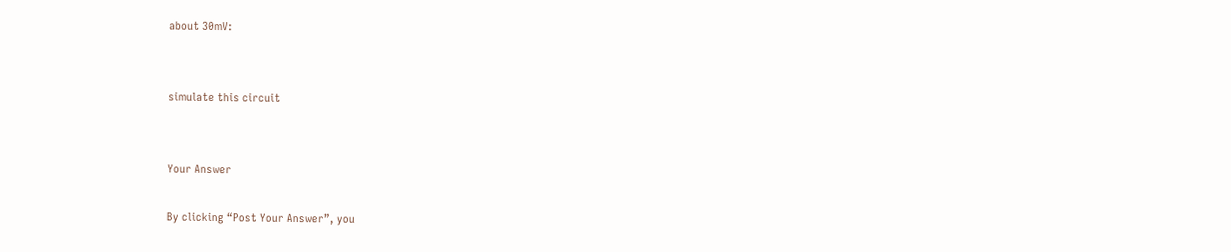about 30mV:


simulate this circuit


Your Answer

By clicking “Post Your Answer”, you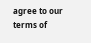agree to our terms of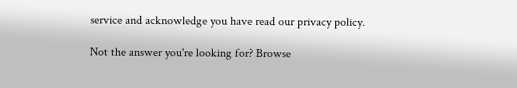service and acknowledge you have read our privacy policy.

Not the answer you're looking for? Browse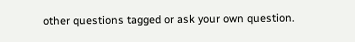other questions tagged or ask your own question.